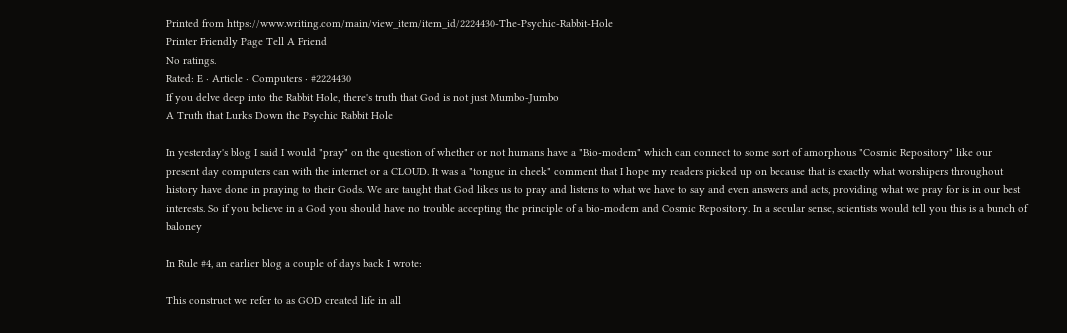Printed from https://www.writing.com/main/view_item/item_id/2224430-The-Psychic-Rabbit-Hole
Printer Friendly Page Tell A Friend
No ratings.
Rated: E · Article · Computers · #2224430
If you delve deep into the Rabbit Hole, there's truth that God is not just Mumbo-Jumbo
A Truth that Lurks Down the Psychic Rabbit Hole

In yesterday's blog I said I would "pray" on the question of whether or not humans have a "Bio-modem" which can connect to some sort of amorphous "Cosmic Repository" like our present day computers can with the internet or a CLOUD. It was a "tongue in cheek" comment that I hope my readers picked up on because that is exactly what worshipers throughout history have done in praying to their Gods. We are taught that God likes us to pray and listens to what we have to say and even answers and acts, providing what we pray for is in our best interests. So if you believe in a God you should have no trouble accepting the principle of a bio-modem and Cosmic Repository. In a secular sense, scientists would tell you this is a bunch of baloney

In Rule #4, an earlier blog a couple of days back I wrote:

This construct we refer to as GOD created life in all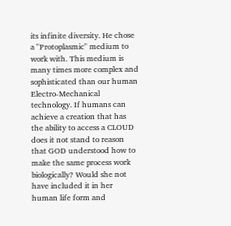its infinite diversity. He chose a "Protoplasmic" medium to work with. This medium is many times more complex and sophisticated than our human Electro-Mechanical technology. If humans can achieve a creation that has the ability to access a CLOUD does it not stand to reason that GOD understood how to make the same process work biologically? Would she not have included it in her human life form and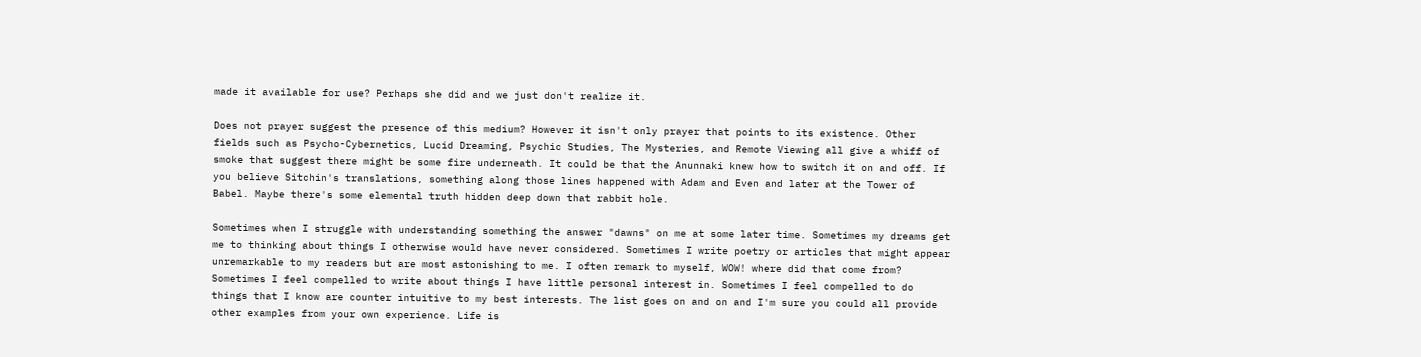made it available for use? Perhaps she did and we just don't realize it.

Does not prayer suggest the presence of this medium? However it isn't only prayer that points to its existence. Other fields such as Psycho-Cybernetics, Lucid Dreaming, Psychic Studies, The Mysteries, and Remote Viewing all give a whiff of smoke that suggest there might be some fire underneath. It could be that the Anunnaki knew how to switch it on and off. If you believe Sitchin's translations, something along those lines happened with Adam and Even and later at the Tower of Babel. Maybe there's some elemental truth hidden deep down that rabbit hole.

Sometimes when I struggle with understanding something the answer "dawns" on me at some later time. Sometimes my dreams get me to thinking about things I otherwise would have never considered. Sometimes I write poetry or articles that might appear unremarkable to my readers but are most astonishing to me. I often remark to myself, WOW! where did that come from? Sometimes I feel compelled to write about things I have little personal interest in. Sometimes I feel compelled to do things that I know are counter intuitive to my best interests. The list goes on and on and I'm sure you could all provide other examples from your own experience. Life is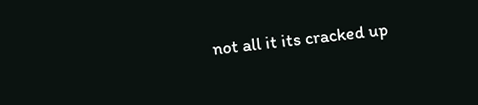not all it its cracked up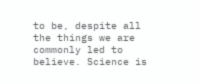to be, despite all the things we are commonly led to believe. Science is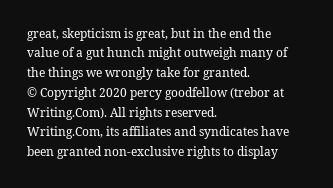great, skepticism is great, but in the end the value of a gut hunch might outweigh many of the things we wrongly take for granted.
© Copyright 2020 percy goodfellow (trebor at Writing.Com). All rights reserved.
Writing.Com, its affiliates and syndicates have been granted non-exclusive rights to display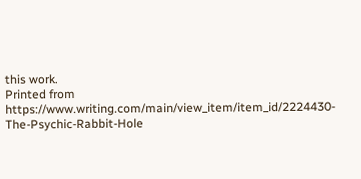this work.
Printed from https://www.writing.com/main/view_item/item_id/2224430-The-Psychic-Rabbit-Hole